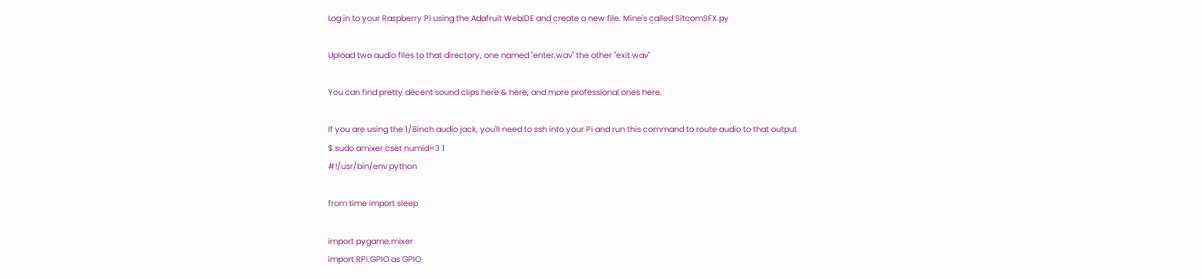Log in to your Raspberry Pi using the Adafruit WebIDE and create a new file. Mine's called SitcomSFX.py

Upload two audio files to that directory, one named "enter.wav" the other "exit.wav"

You can find pretty decent sound clips here & here, and more professional ones here.

If you are using the 1/8inch audio jack, you'll need to ssh into your Pi and run this command to route audio to that output
$ sudo amixer cset numid=3 1
#!/usr/bin/env python

from time import sleep

import pygame.mixer
import RPi.GPIO as GPIO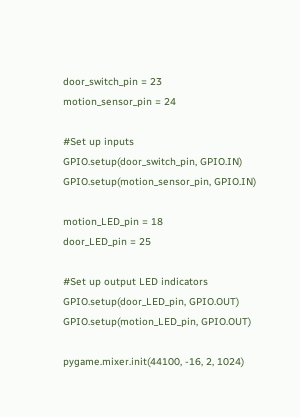door_switch_pin = 23
motion_sensor_pin = 24

#Set up inputs
GPIO.setup(door_switch_pin, GPIO.IN)
GPIO.setup(motion_sensor_pin, GPIO.IN)

motion_LED_pin = 18
door_LED_pin = 25

#Set up output LED indicators
GPIO.setup(door_LED_pin, GPIO.OUT)
GPIO.setup(motion_LED_pin, GPIO.OUT)

pygame.mixer.init(44100, -16, 2, 1024)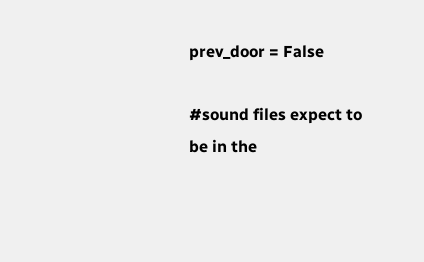prev_door = False

#sound files expect to be in the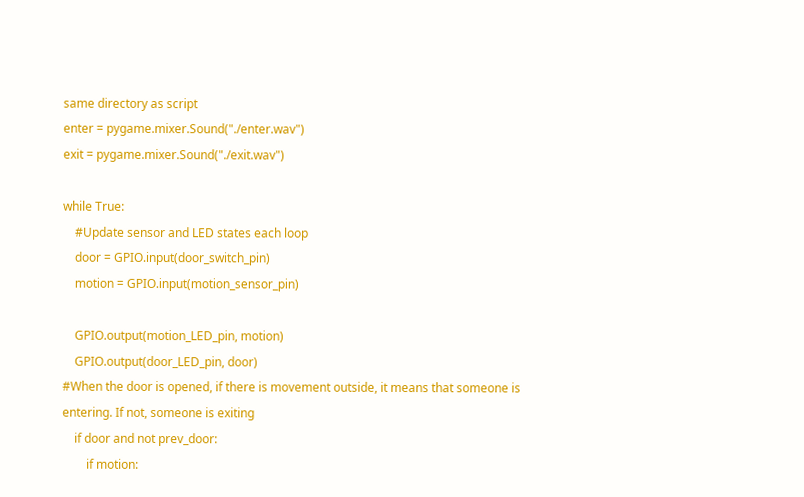same directory as script
enter = pygame.mixer.Sound("./enter.wav")
exit = pygame.mixer.Sound("./exit.wav")

while True:
    #Update sensor and LED states each loop
    door = GPIO.input(door_switch_pin)
    motion = GPIO.input(motion_sensor_pin)

    GPIO.output(motion_LED_pin, motion)
    GPIO.output(door_LED_pin, door)
#When the door is opened, if there is movement outside, it means that someone is entering. If not, someone is exiting
    if door and not prev_door:
        if motion: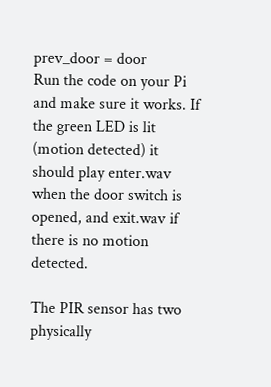prev_door = door
Run the code on your Pi and make sure it works. If the green LED is lit (motion detected) it should play enter.wav when the door switch is opened, and exit.wav if there is no motion detected.

The PIR sensor has two physically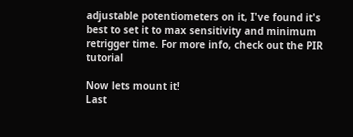adjustable potentiometers on it, I've found it's best to set it to max sensitivity and minimum retrigger time. For more info, check out the PIR tutorial

Now lets mount it!
Last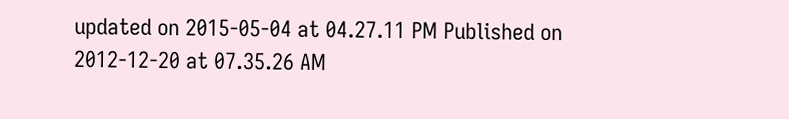updated on 2015-05-04 at 04.27.11 PM Published on 2012-12-20 at 07.35.26 AM